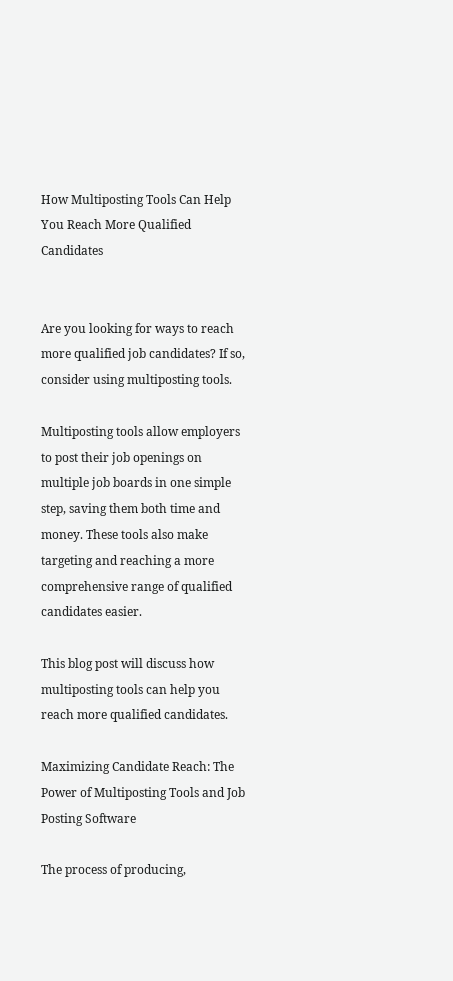How Multiposting Tools Can Help You Reach More Qualified Candidates


Are you looking for ways to reach more qualified job candidates? If so, consider using multiposting tools.

Multiposting tools allow employers to post their job openings on multiple job boards in one simple step, saving them both time and money. These tools also make targeting and reaching a more comprehensive range of qualified candidates easier.

This blog post will discuss how multiposting tools can help you reach more qualified candidates.

Maximizing Candidate Reach: The Power of Multiposting Tools and Job Posting Software

The process of producing,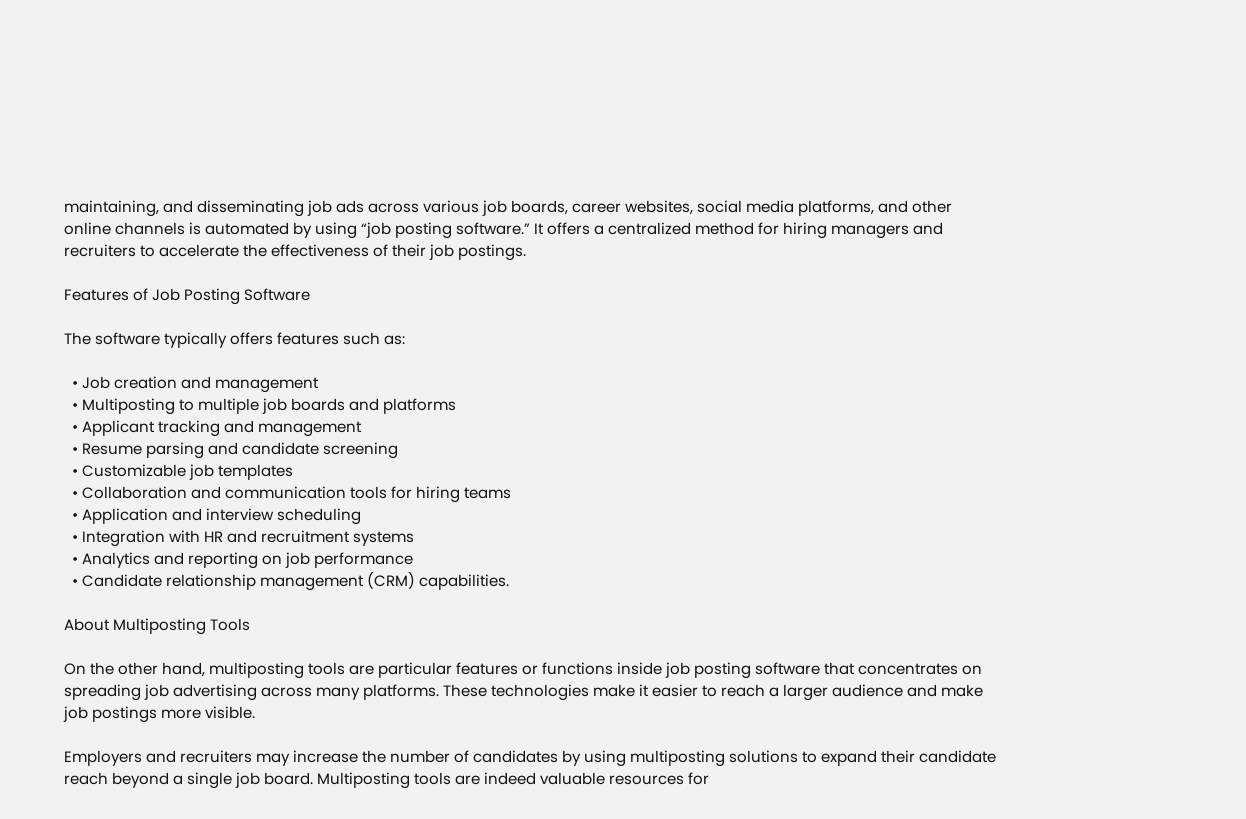maintaining, and disseminating job ads across various job boards, career websites, social media platforms, and other online channels is automated by using “job posting software.” It offers a centralized method for hiring managers and recruiters to accelerate the effectiveness of their job postings.

Features of Job Posting Software

The software typically offers features such as:

  • Job creation and management
  • Multiposting to multiple job boards and platforms
  • Applicant tracking and management
  • Resume parsing and candidate screening
  • Customizable job templates
  • Collaboration and communication tools for hiring teams
  • Application and interview scheduling
  • Integration with HR and recruitment systems
  • Analytics and reporting on job performance
  • Candidate relationship management (CRM) capabilities.

About Multiposting Tools

On the other hand, multiposting tools are particular features or functions inside job posting software that concentrates on spreading job advertising across many platforms. These technologies make it easier to reach a larger audience and make job postings more visible.

Employers and recruiters may increase the number of candidates by using multiposting solutions to expand their candidate reach beyond a single job board. Multiposting tools are indeed valuable resources for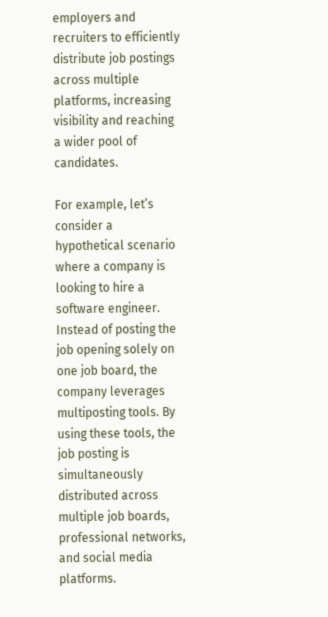employers and recruiters to efficiently distribute job postings across multiple platforms, increasing visibility and reaching a wider pool of candidates.

For example, let’s consider a hypothetical scenario where a company is looking to hire a software engineer. Instead of posting the job opening solely on one job board, the company leverages multiposting tools. By using these tools, the job posting is simultaneously distributed across multiple job boards, professional networks, and social media platforms.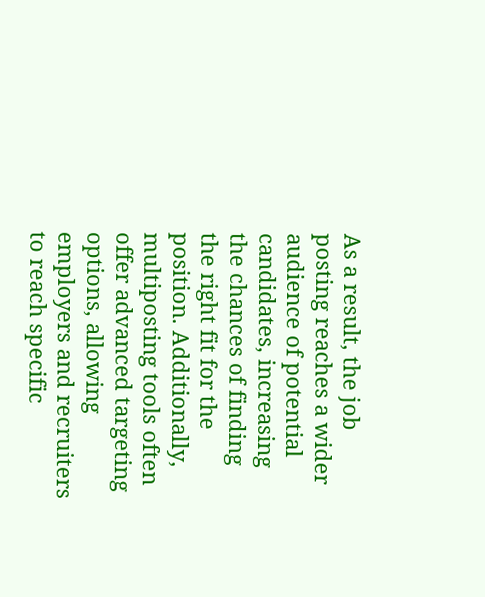As a result, the job posting reaches a wider audience of potential candidates, increasing the chances of finding the right fit for the position. Additionally, multiposting tools often offer advanced targeting options, allowing employers and recruiters to reach specific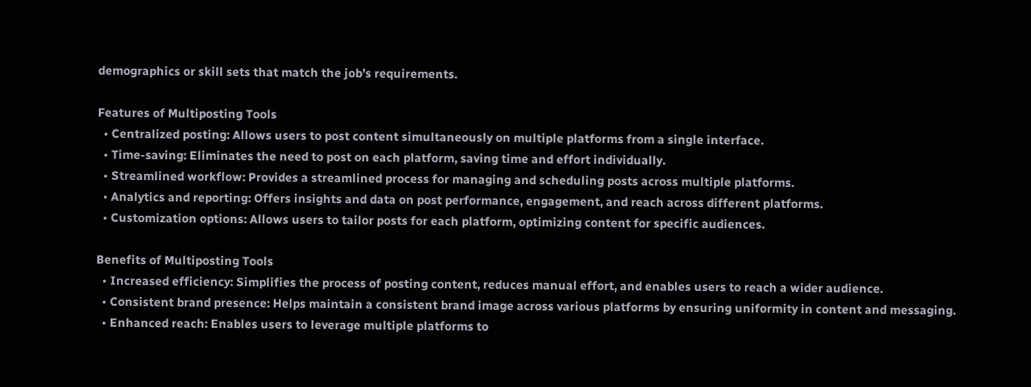demographics or skill sets that match the job’s requirements.

Features of Multiposting Tools
  • Centralized posting: Allows users to post content simultaneously on multiple platforms from a single interface.
  • Time-saving: Eliminates the need to post on each platform, saving time and effort individually.
  • Streamlined workflow: Provides a streamlined process for managing and scheduling posts across multiple platforms.
  • Analytics and reporting: Offers insights and data on post performance, engagement, and reach across different platforms.
  • Customization options: Allows users to tailor posts for each platform, optimizing content for specific audiences.

Benefits of Multiposting Tools
  • Increased efficiency: Simplifies the process of posting content, reduces manual effort, and enables users to reach a wider audience.
  • Consistent brand presence: Helps maintain a consistent brand image across various platforms by ensuring uniformity in content and messaging.
  • Enhanced reach: Enables users to leverage multiple platforms to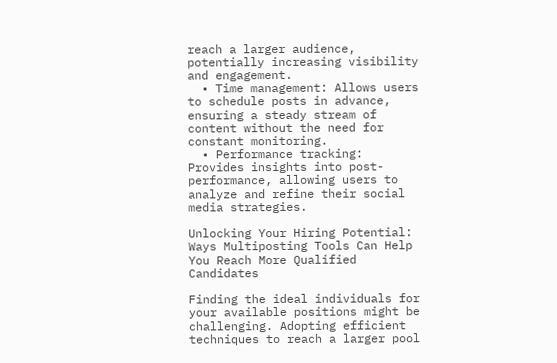reach a larger audience, potentially increasing visibility and engagement.
  • Time management: Allows users to schedule posts in advance, ensuring a steady stream of content without the need for constant monitoring.
  • Performance tracking: Provides insights into post-performance, allowing users to analyze and refine their social media strategies.

Unlocking Your Hiring Potential: Ways Multiposting Tools Can Help You Reach More Qualified Candidates

Finding the ideal individuals for your available positions might be challenging. Adopting efficient techniques to reach a larger pool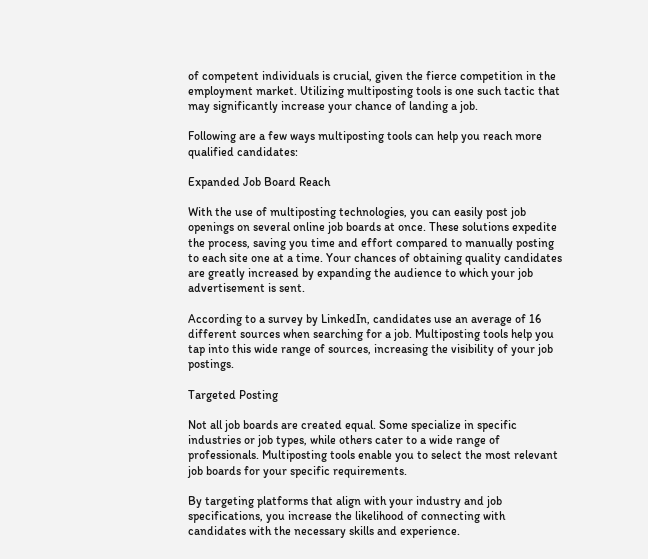of competent individuals is crucial, given the fierce competition in the employment market. Utilizing multiposting tools is one such tactic that may significantly increase your chance of landing a job.

Following are a few ways multiposting tools can help you reach more qualified candidates:

Expanded Job Board Reach

With the use of multiposting technologies, you can easily post job openings on several online job boards at once. These solutions expedite the process, saving you time and effort compared to manually posting to each site one at a time. Your chances of obtaining quality candidates are greatly increased by expanding the audience to which your job advertisement is sent.

According to a survey by LinkedIn, candidates use an average of 16 different sources when searching for a job. Multiposting tools help you tap into this wide range of sources, increasing the visibility of your job postings.

Targeted Posting

Not all job boards are created equal. Some specialize in specific industries or job types, while others cater to a wide range of professionals. Multiposting tools enable you to select the most relevant job boards for your specific requirements.

By targeting platforms that align with your industry and job specifications, you increase the likelihood of connecting with candidates with the necessary skills and experience.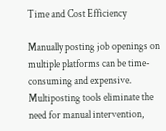Time and Cost Efficiency

Manually posting job openings on multiple platforms can be time-consuming and expensive. Multiposting tools eliminate the need for manual intervention,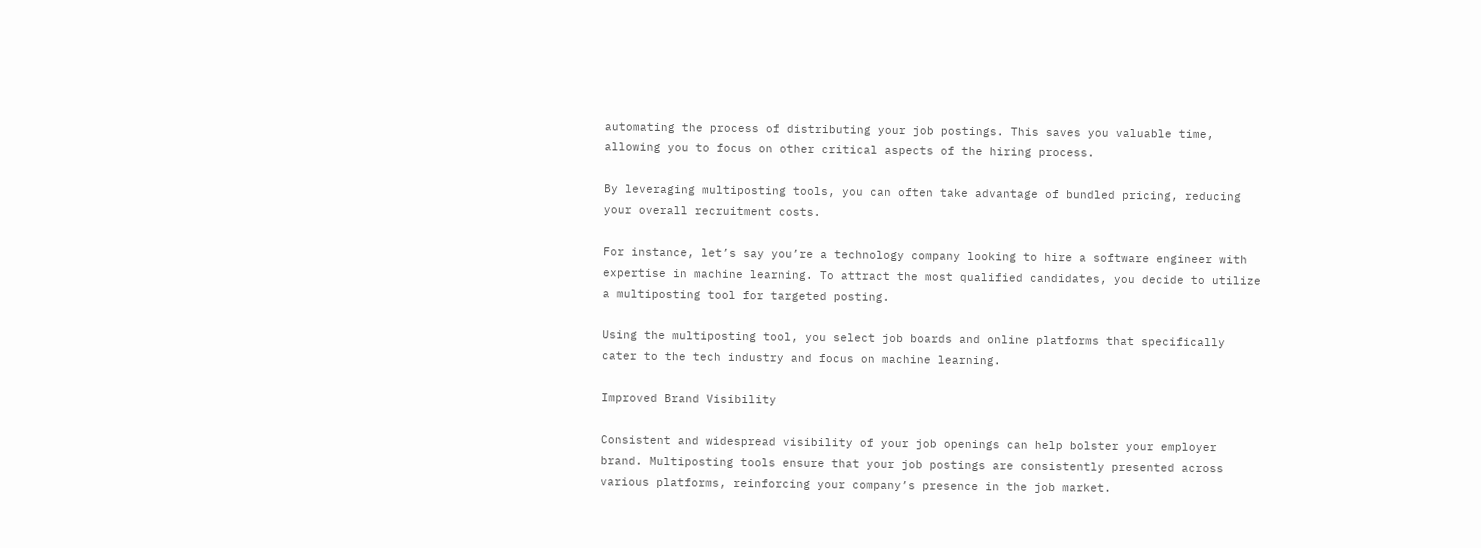automating the process of distributing your job postings. This saves you valuable time, allowing you to focus on other critical aspects of the hiring process.

By leveraging multiposting tools, you can often take advantage of bundled pricing, reducing your overall recruitment costs.

For instance, let’s say you’re a technology company looking to hire a software engineer with expertise in machine learning. To attract the most qualified candidates, you decide to utilize a multiposting tool for targeted posting.

Using the multiposting tool, you select job boards and online platforms that specifically cater to the tech industry and focus on machine learning.

Improved Brand Visibility

Consistent and widespread visibility of your job openings can help bolster your employer brand. Multiposting tools ensure that your job postings are consistently presented across various platforms, reinforcing your company’s presence in the job market.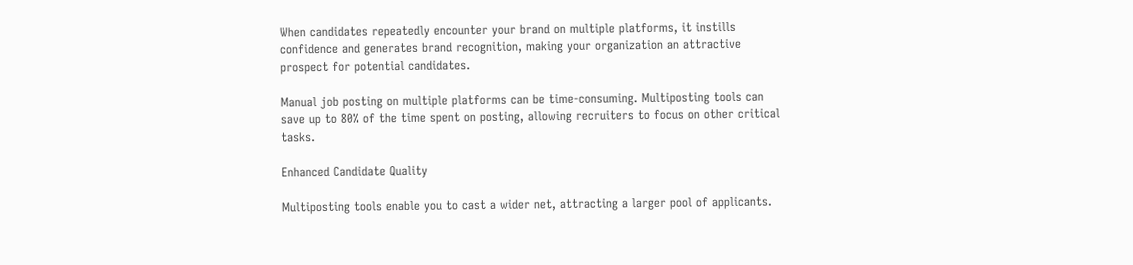When candidates repeatedly encounter your brand on multiple platforms, it instills confidence and generates brand recognition, making your organization an attractive prospect for potential candidates.

Manual job posting on multiple platforms can be time-consuming. Multiposting tools can save up to 80% of the time spent on posting, allowing recruiters to focus on other critical tasks.

Enhanced Candidate Quality

Multiposting tools enable you to cast a wider net, attracting a larger pool of applicants.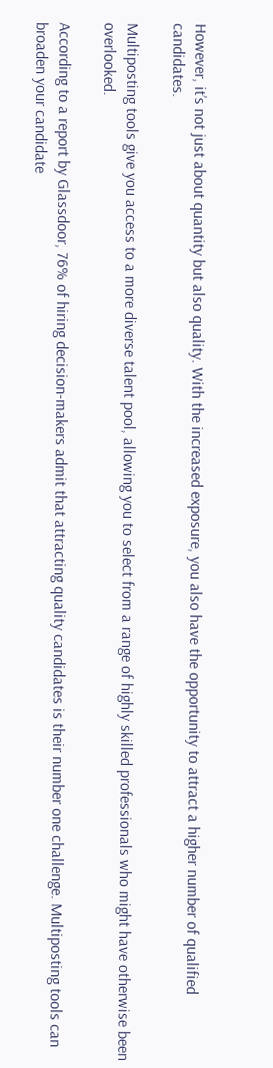However, it’s not just about quantity but also quality. With the increased exposure, you also have the opportunity to attract a higher number of qualified candidates.

Multiposting tools give you access to a more diverse talent pool, allowing you to select from a range of highly skilled professionals who might have otherwise been overlooked.

According to a report by Glassdoor, 76% of hiring decision-makers admit that attracting quality candidates is their number one challenge. Multiposting tools can broaden your candidate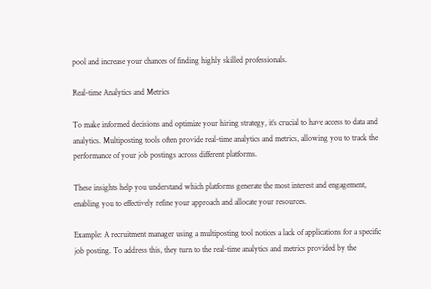pool and increase your chances of finding highly skilled professionals.

Real-time Analytics and Metrics

To make informed decisions and optimize your hiring strategy, it’s crucial to have access to data and analytics. Multiposting tools often provide real-time analytics and metrics, allowing you to track the performance of your job postings across different platforms.

These insights help you understand which platforms generate the most interest and engagement, enabling you to effectively refine your approach and allocate your resources.

Example: A recruitment manager using a multiposting tool notices a lack of applications for a specific job posting. To address this, they turn to the real-time analytics and metrics provided by the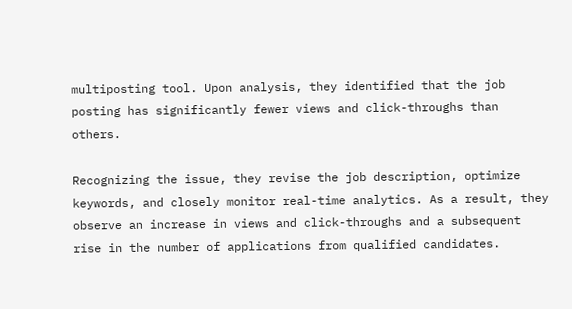multiposting tool. Upon analysis, they identified that the job posting has significantly fewer views and click-throughs than others.

Recognizing the issue, they revise the job description, optimize keywords, and closely monitor real-time analytics. As a result, they observe an increase in views and click-throughs and a subsequent rise in the number of applications from qualified candidates.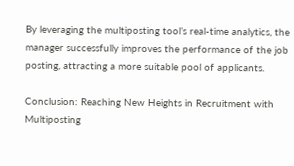By leveraging the multiposting tool’s real-time analytics, the manager successfully improves the performance of the job posting, attracting a more suitable pool of applicants.

Conclusion: Reaching New Heights in Recruitment with Multiposting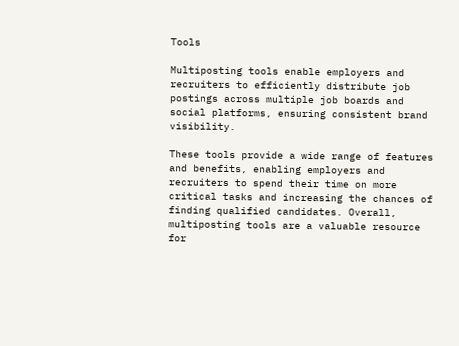Tools

Multiposting tools enable employers and recruiters to efficiently distribute job postings across multiple job boards and social platforms, ensuring consistent brand visibility.

These tools provide a wide range of features and benefits, enabling employers and recruiters to spend their time on more critical tasks and increasing the chances of finding qualified candidates. Overall, multiposting tools are a valuable resource for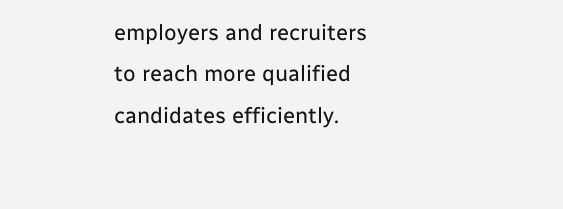employers and recruiters to reach more qualified candidates efficiently.